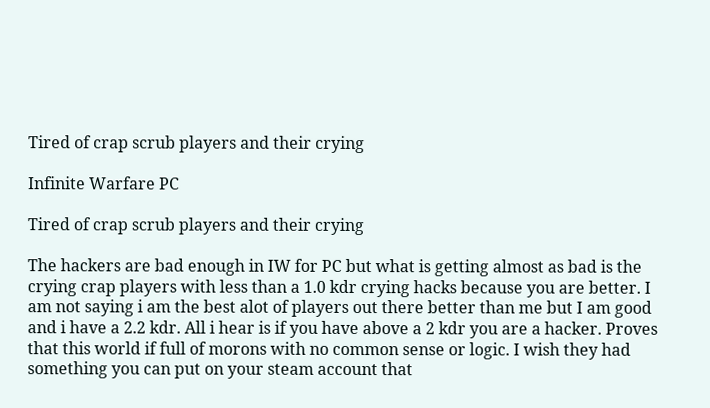Tired of crap scrub players and their crying

Infinite Warfare PC

Tired of crap scrub players and their crying

The hackers are bad enough in IW for PC but what is getting almost as bad is the crying crap players with less than a 1.0 kdr crying hacks because you are better. I am not saying i am the best alot of players out there better than me but I am good and i have a 2.2 kdr. All i hear is if you have above a 2 kdr you are a hacker. Proves that this world if full of morons with no common sense or logic. I wish they had something you can put on your steam account that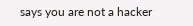says you are not a hacker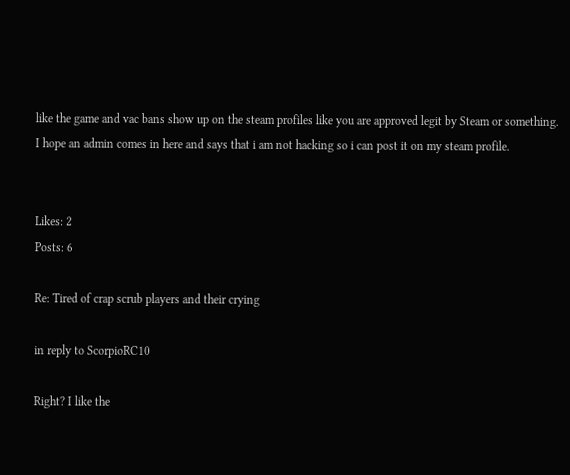like the game and vac bans show up on the steam profiles like you are approved legit by Steam or something.  I hope an admin comes in here and says that i am not hacking so i can post it on my steam profile.


Likes: 2
Posts: 6

Re: Tired of crap scrub players and their crying

in reply to ScorpioRC10

Right? I like the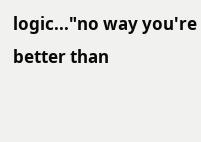logic..."no way you're better than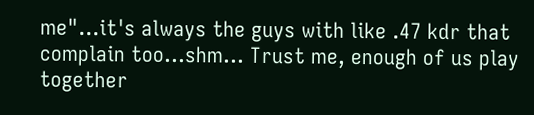me"...it's always the guys with like .47 kdr that complain too...shm... Trust me, enough of us play together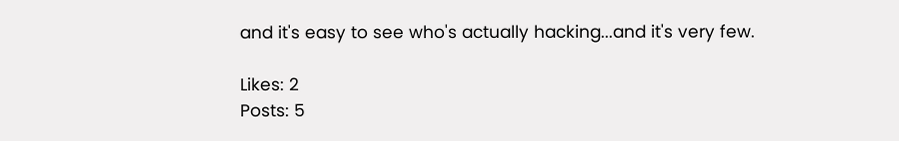and it's easy to see who's actually hacking...and it's very few.

Likes: 2
Posts: 5